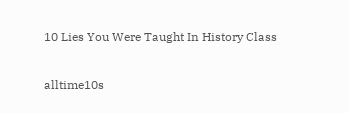10 Lies You Were Taught In History Class

alltime10s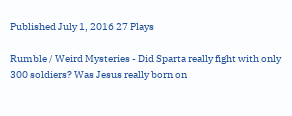Published July 1, 2016 27 Plays

Rumble / Weird Mysteries - Did Sparta really fight with only 300 soldiers? Was Jesus really born on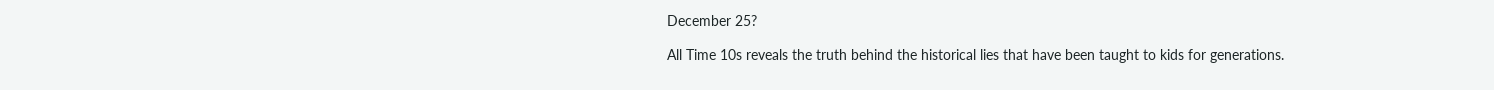December 25?

All Time 10s reveals the truth behind the historical lies that have been taught to kids for generations.